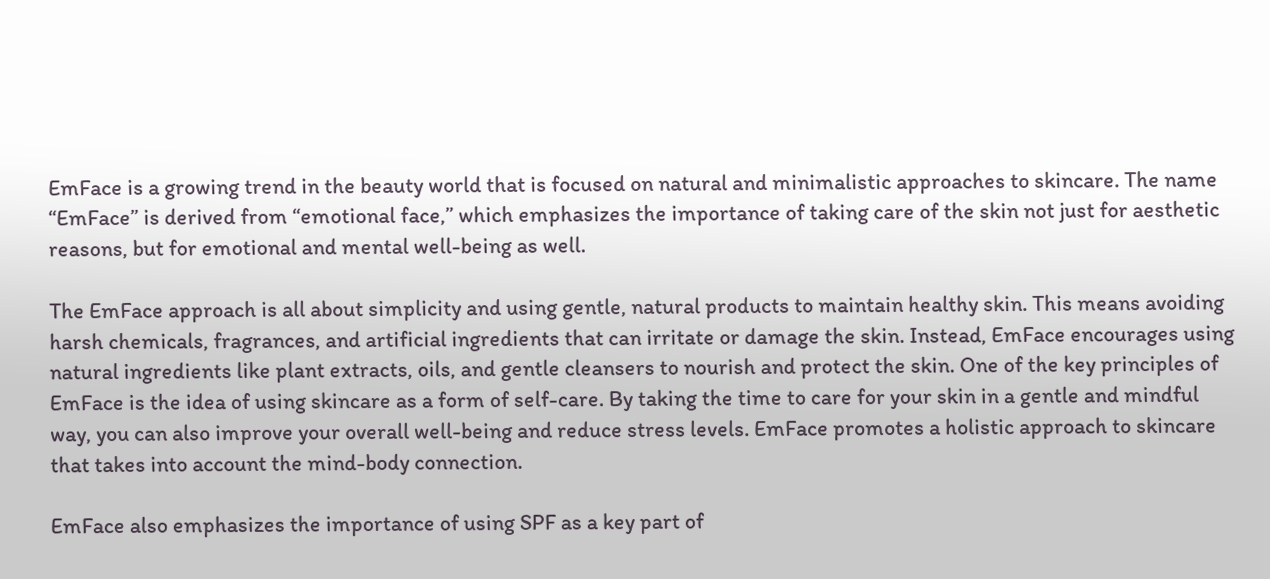EmFace is a growing trend in the beauty world that is focused on natural and minimalistic approaches to skincare. The name “EmFace” is derived from “emotional face,” which emphasizes the importance of taking care of the skin not just for aesthetic reasons, but for emotional and mental well-being as well.

The EmFace approach is all about simplicity and using gentle, natural products to maintain healthy skin. This means avoiding harsh chemicals, fragrances, and artificial ingredients that can irritate or damage the skin. Instead, EmFace encourages using natural ingredients like plant extracts, oils, and gentle cleansers to nourish and protect the skin. One of the key principles of EmFace is the idea of using skincare as a form of self-care. By taking the time to care for your skin in a gentle and mindful way, you can also improve your overall well-being and reduce stress levels. EmFace promotes a holistic approach to skincare that takes into account the mind-body connection.

EmFace also emphasizes the importance of using SPF as a key part of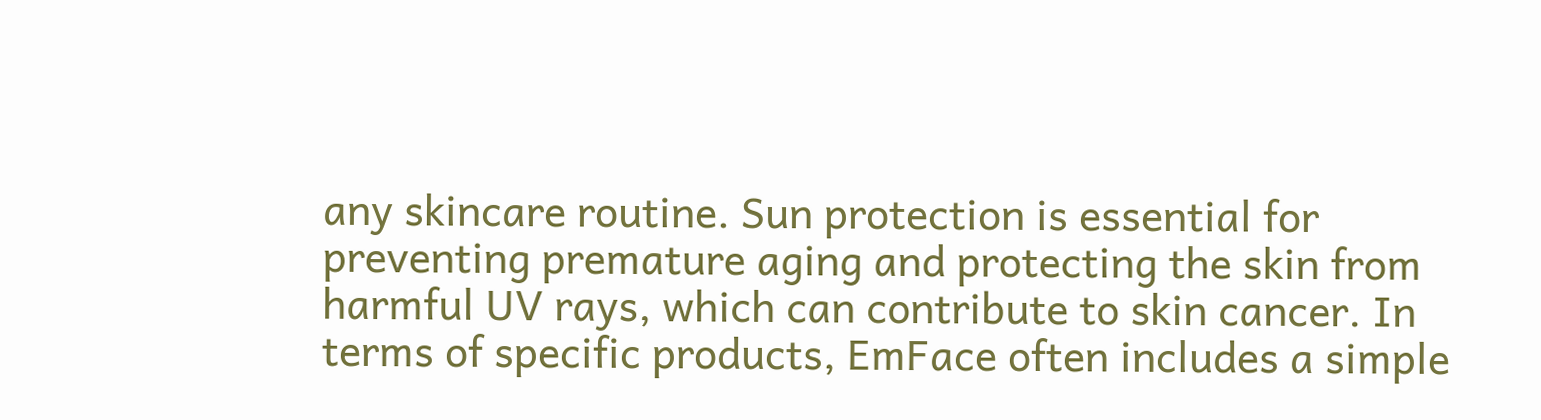any skincare routine. Sun protection is essential for preventing premature aging and protecting the skin from harmful UV rays, which can contribute to skin cancer. In terms of specific products, EmFace often includes a simple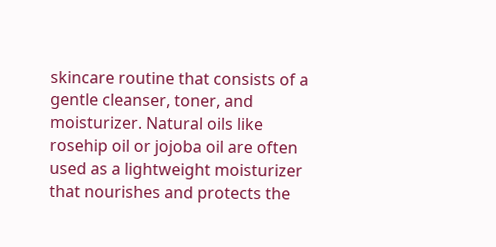skincare routine that consists of a gentle cleanser, toner, and moisturizer. Natural oils like rosehip oil or jojoba oil are often used as a lightweight moisturizer that nourishes and protects the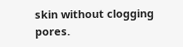skin without clogging pores.